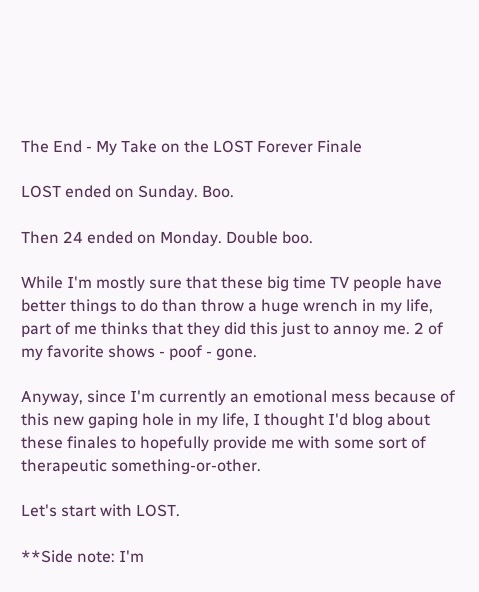The End - My Take on the LOST Forever Finale

LOST ended on Sunday. Boo.

Then 24 ended on Monday. Double boo.

While I'm mostly sure that these big time TV people have better things to do than throw a huge wrench in my life, part of me thinks that they did this just to annoy me. 2 of my favorite shows - poof - gone.

Anyway, since I'm currently an emotional mess because of this new gaping hole in my life, I thought I'd blog about these finales to hopefully provide me with some sort of therapeutic something-or-other.

Let's start with LOST.

**Side note: I'm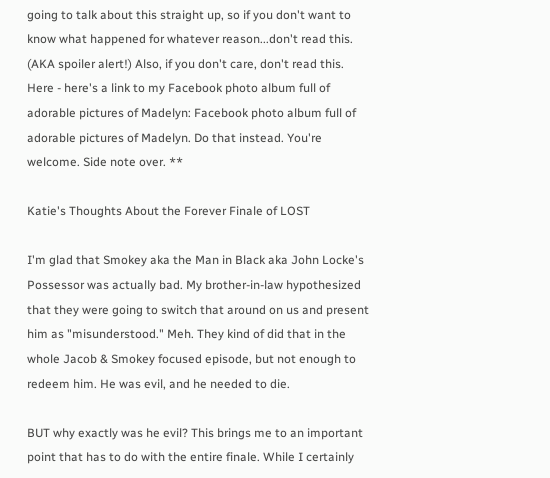going to talk about this straight up, so if you don't want to know what happened for whatever reason...don't read this. (AKA spoiler alert!) Also, if you don't care, don't read this. Here - here's a link to my Facebook photo album full of adorable pictures of Madelyn: Facebook photo album full of adorable pictures of Madelyn. Do that instead. You're welcome. Side note over. **

Katie's Thoughts About the Forever Finale of LOST

I'm glad that Smokey aka the Man in Black aka John Locke's Possessor was actually bad. My brother-in-law hypothesized that they were going to switch that around on us and present him as "misunderstood." Meh. They kind of did that in the whole Jacob & Smokey focused episode, but not enough to redeem him. He was evil, and he needed to die.

BUT why exactly was he evil? This brings me to an important point that has to do with the entire finale. While I certainly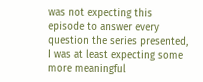was not expecting this episode to answer every question the series presented, I was at least expecting some more meaningful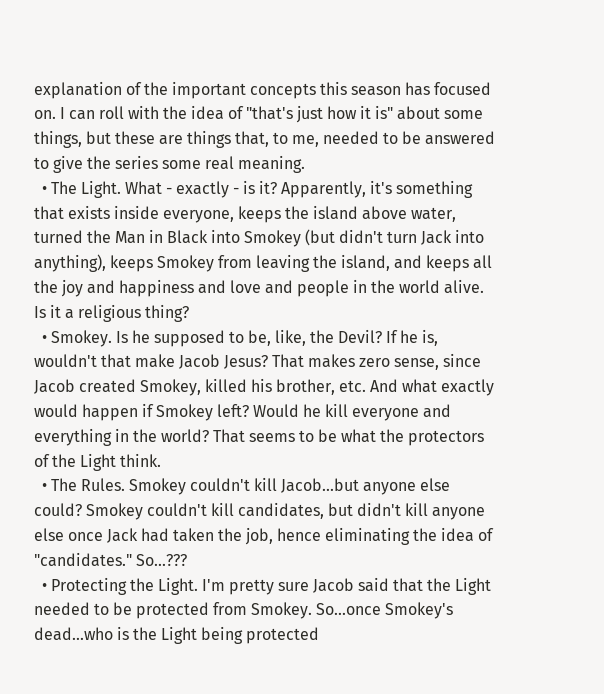explanation of the important concepts this season has focused on. I can roll with the idea of "that's just how it is" about some things, but these are things that, to me, needed to be answered to give the series some real meaning.
  • The Light. What - exactly - is it? Apparently, it's something that exists inside everyone, keeps the island above water, turned the Man in Black into Smokey (but didn't turn Jack into anything), keeps Smokey from leaving the island, and keeps all the joy and happiness and love and people in the world alive. Is it a religious thing?
  • Smokey. Is he supposed to be, like, the Devil? If he is, wouldn't that make Jacob Jesus? That makes zero sense, since Jacob created Smokey, killed his brother, etc. And what exactly would happen if Smokey left? Would he kill everyone and everything in the world? That seems to be what the protectors of the Light think.
  • The Rules. Smokey couldn't kill Jacob...but anyone else could? Smokey couldn't kill candidates, but didn't kill anyone else once Jack had taken the job, hence eliminating the idea of "candidates." So...???
  • Protecting the Light. I'm pretty sure Jacob said that the Light needed to be protected from Smokey. So...once Smokey's dead...who is the Light being protected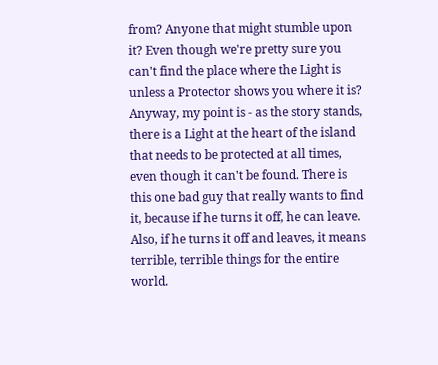from? Anyone that might stumble upon it? Even though we're pretty sure you can't find the place where the Light is unless a Protector shows you where it is?
Anyway, my point is - as the story stands, there is a Light at the heart of the island that needs to be protected at all times, even though it can't be found. There is this one bad guy that really wants to find it, because if he turns it off, he can leave. Also, if he turns it off and leaves, it means terrible, terrible things for the entire world.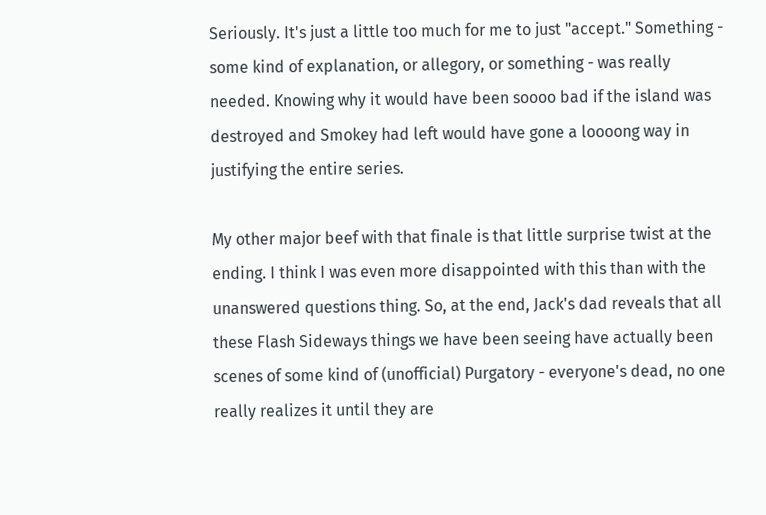Seriously. It's just a little too much for me to just "accept." Something - some kind of explanation, or allegory, or something - was really needed. Knowing why it would have been soooo bad if the island was destroyed and Smokey had left would have gone a loooong way in justifying the entire series.

My other major beef with that finale is that little surprise twist at the ending. I think I was even more disappointed with this than with the unanswered questions thing. So, at the end, Jack's dad reveals that all these Flash Sideways things we have been seeing have actually been scenes of some kind of (unofficial) Purgatory - everyone's dead, no one really realizes it until they are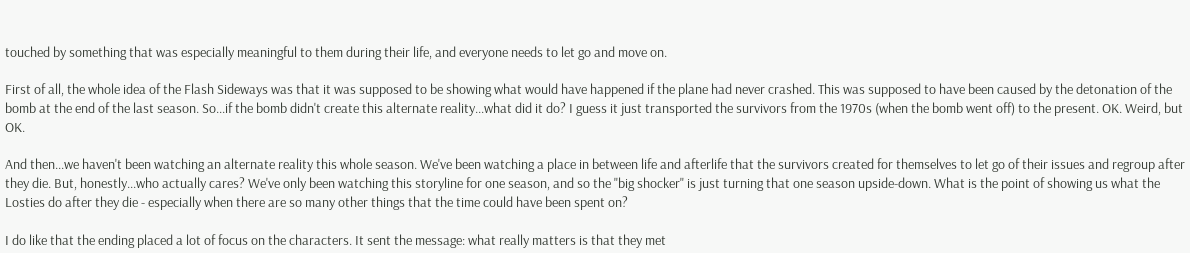touched by something that was especially meaningful to them during their life, and everyone needs to let go and move on.

First of all, the whole idea of the Flash Sideways was that it was supposed to be showing what would have happened if the plane had never crashed. This was supposed to have been caused by the detonation of the bomb at the end of the last season. So...if the bomb didn't create this alternate reality...what did it do? I guess it just transported the survivors from the 1970s (when the bomb went off) to the present. OK. Weird, but OK.

And then...we haven't been watching an alternate reality this whole season. We've been watching a place in between life and afterlife that the survivors created for themselves to let go of their issues and regroup after they die. But, honestly...who actually cares? We've only been watching this storyline for one season, and so the "big shocker" is just turning that one season upside-down. What is the point of showing us what the Losties do after they die - especially when there are so many other things that the time could have been spent on?

I do like that the ending placed a lot of focus on the characters. It sent the message: what really matters is that they met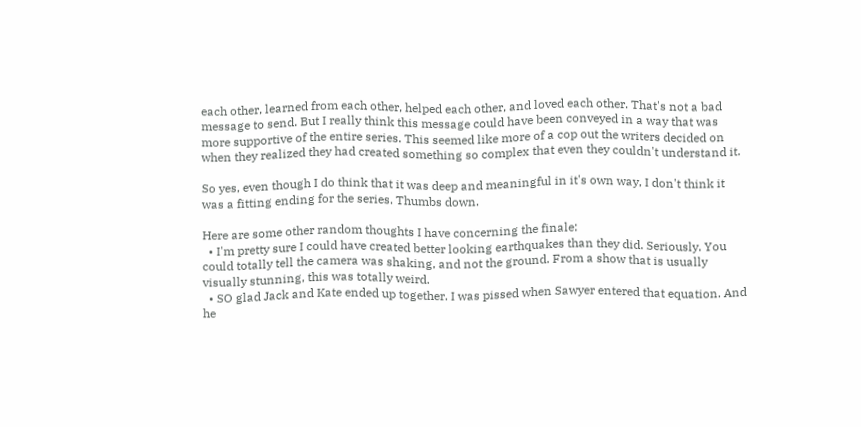each other, learned from each other, helped each other, and loved each other. That's not a bad message to send. But I really think this message could have been conveyed in a way that was more supportive of the entire series. This seemed like more of a cop out the writers decided on when they realized they had created something so complex that even they couldn't understand it.

So yes, even though I do think that it was deep and meaningful in it's own way, I don't think it was a fitting ending for the series. Thumbs down.

Here are some other random thoughts I have concerning the finale:
  • I'm pretty sure I could have created better looking earthquakes than they did. Seriously. You could totally tell the camera was shaking, and not the ground. From a show that is usually visually stunning, this was totally weird.
  • SO glad Jack and Kate ended up together. I was pissed when Sawyer entered that equation. And he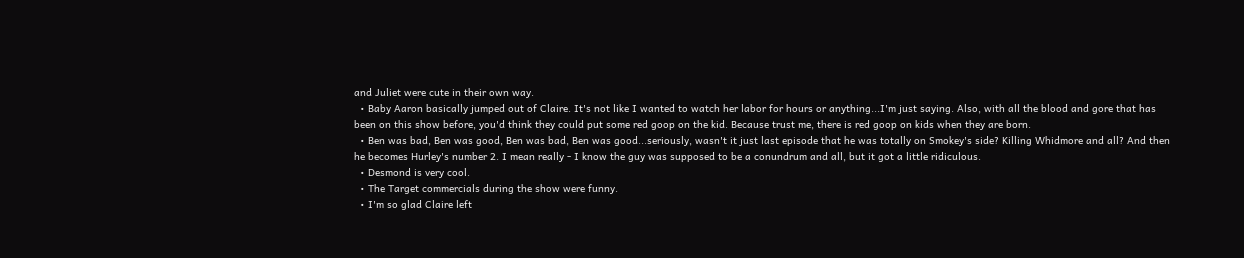and Juliet were cute in their own way.
  • Baby Aaron basically jumped out of Claire. It's not like I wanted to watch her labor for hours or anything...I'm just saying. Also, with all the blood and gore that has been on this show before, you'd think they could put some red goop on the kid. Because trust me, there is red goop on kids when they are born.
  • Ben was bad, Ben was good, Ben was bad, Ben was good...seriously, wasn't it just last episode that he was totally on Smokey's side? Killing Whidmore and all? And then he becomes Hurley's number 2. I mean really - I know the guy was supposed to be a conundrum and all, but it got a little ridiculous.
  • Desmond is very cool.
  • The Target commercials during the show were funny.
  • I'm so glad Claire left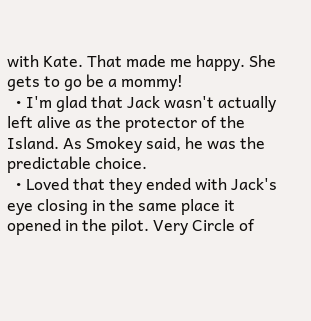with Kate. That made me happy. She gets to go be a mommy!
  • I'm glad that Jack wasn't actually left alive as the protector of the Island. As Smokey said, he was the predictable choice.
  • Loved that they ended with Jack's eye closing in the same place it opened in the pilot. Very Circle of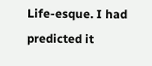Life-esque. I had predicted it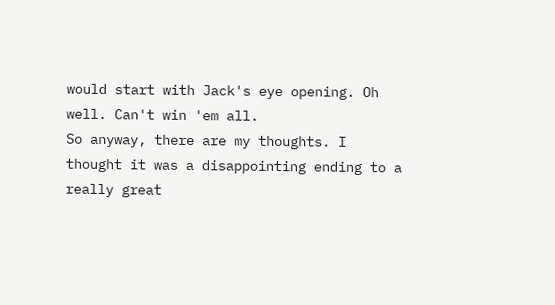would start with Jack's eye opening. Oh well. Can't win 'em all.
So anyway, there are my thoughts. I thought it was a disappointing ending to a really great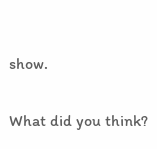show.

What did you think?